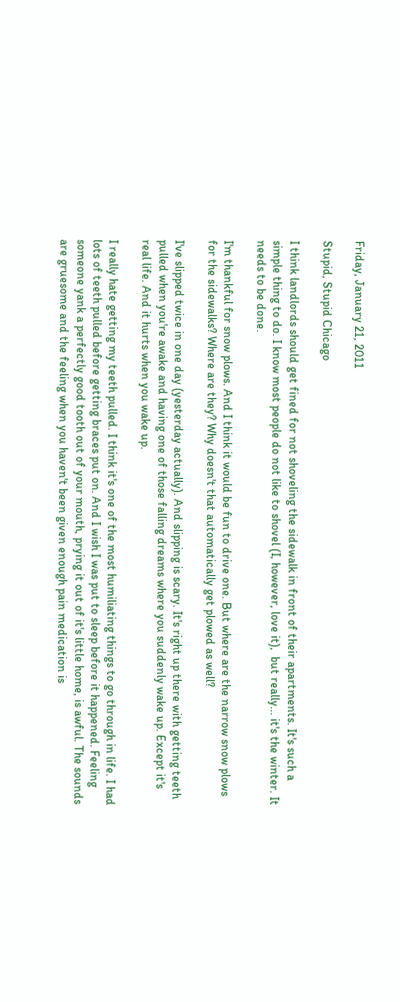Friday, January 21, 2011

Stupid, Stupid Chicago

I think landlords should get fined for not shoveling the sidewalk in front of their apartments. It's such a simple thing to do. I know most people do not like to shovel (I, however, love it),  but really... it's the winter. It needs to be done.

I'm thankful for snow plows. And I think it would be fun to drive one. But where are the narrow snow plows for the sidewalks? Where are they? Why doesn't that automatically get plowed as well?

I've slipped twice in one day (yesterday actually). And slipping is scary. It's right up there with getting teeth pulled when you're awake and having one of those falling dreams where you suddenly wake up. Except it's real life. And it hurts when you wake up.

I really hate getting my teeth pulled. I think it's one of the most humiliating things to go through in life. I had lots of teeth pulled before getting braces put on. And I wish I was put to sleep before it happened. Feeling someone yank a perfectly good tooth out of your mouth, prying it out of it's little home, is awful. The sounds are gruesome and the feeling when you haven't been given enough pain medication is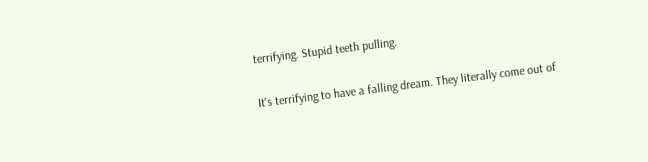terrifying. Stupid teeth pulling.

It's terrifying to have a falling dream. They literally come out of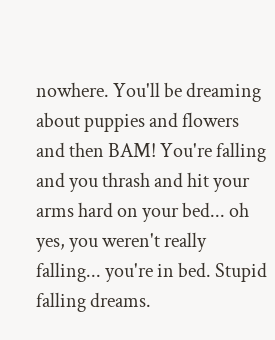nowhere. You'll be dreaming about puppies and flowers and then BAM! You're falling and you thrash and hit your arms hard on your bed... oh yes, you weren't really falling... you're in bed. Stupid falling dreams.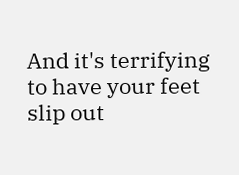And it's terrifying to have your feet slip out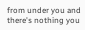from under you and there's nothing you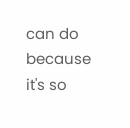can do because it's so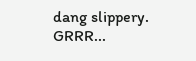dang slippery. GRRR...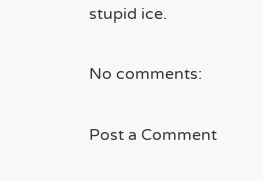stupid ice.

No comments:

Post a Comment